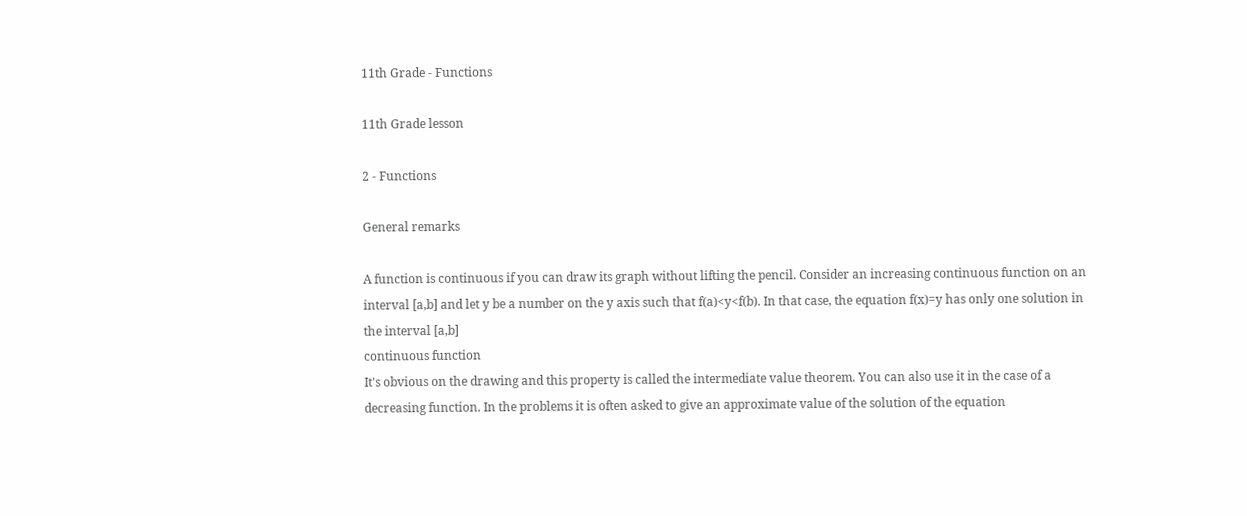11th Grade - Functions

11th Grade lesson

2 - Functions

General remarks

A function is continuous if you can draw its graph without lifting the pencil. Consider an increasing continuous function on an interval [a,b] and let y be a number on the y axis such that f(a)<y<f(b). In that case, the equation f(x)=y has only one solution in the interval [a,b]
continuous function
It's obvious on the drawing and this property is called the intermediate value theorem. You can also use it in the case of a decreasing function. In the problems it is often asked to give an approximate value of the solution of the equation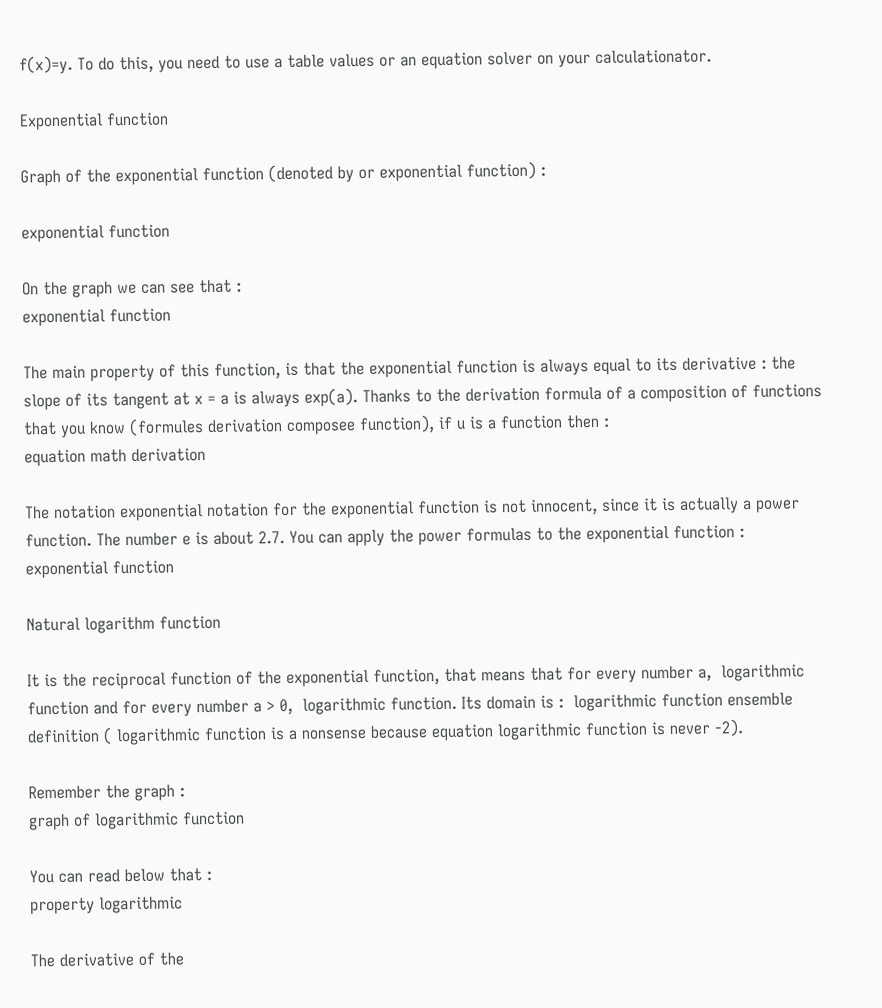f(x)=y. To do this, you need to use a table values or an equation solver on your calculationator.

Exponential function

Graph of the exponential function (denoted by or exponential function) :

exponential function

On the graph we can see that :
exponential function

The main property of this function, is that the exponential function is always equal to its derivative : the slope of its tangent at x = a is always exp(a). Thanks to the derivation formula of a composition of functions that you know (formules derivation composee function), if u is a function then :
equation math derivation

The notation exponential notation for the exponential function is not innocent, since it is actually a power function. The number e is about 2.7. You can apply the power formulas to the exponential function :
exponential function

Natural logarithm function

It is the reciprocal function of the exponential function, that means that for every number a,  logarithmic function and for every number a > 0,  logarithmic function. Its domain is :  logarithmic function ensemble definition ( logarithmic function is a nonsense because equation logarithmic function is never -2).

Remember the graph :
graph of logarithmic function

You can read below that :
property logarithmic

The derivative of the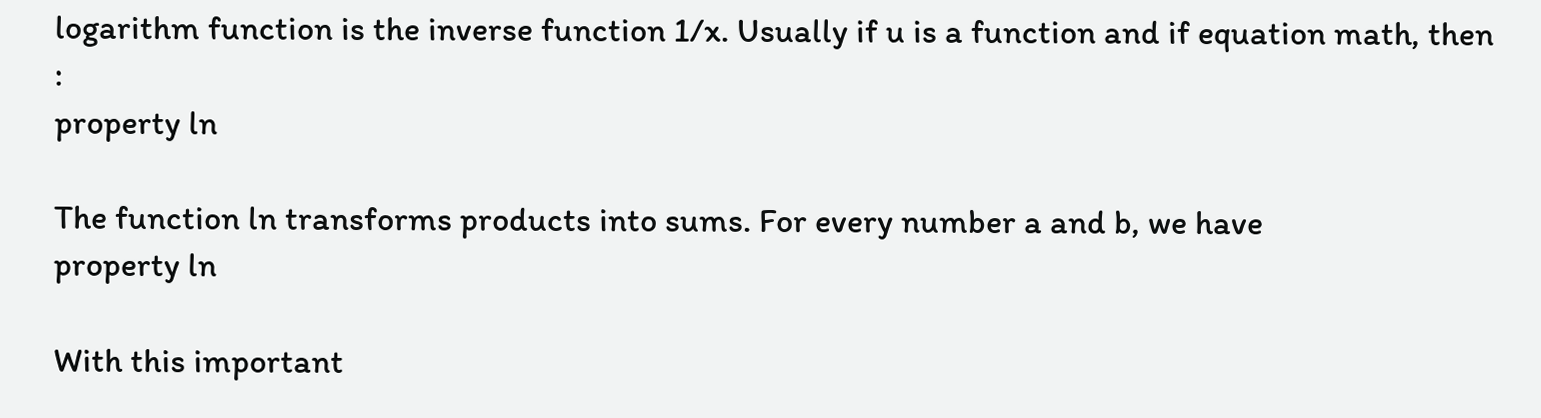logarithm function is the inverse function 1/x. Usually if u is a function and if equation math, then :
property ln

The function ln transforms products into sums. For every number a and b, we have
property ln

With this important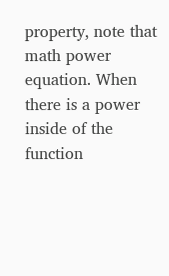property, note that math power equation. When there is a power inside of the function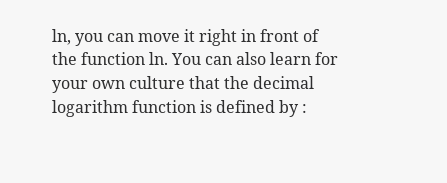ln, you can move it right in front of the function ln. You can also learn for your own culture that the decimal logarithm function is defined by :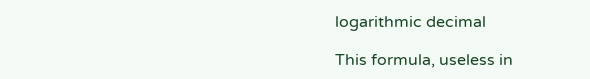logarithmic decimal

This formula, useless in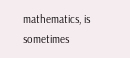mathematics, is sometimes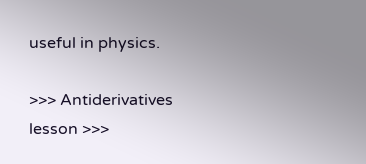useful in physics.

>>> Antiderivatives lesson >>>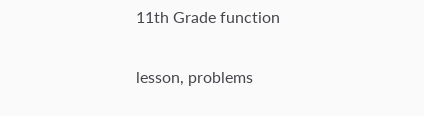11th Grade function

lesson, problems